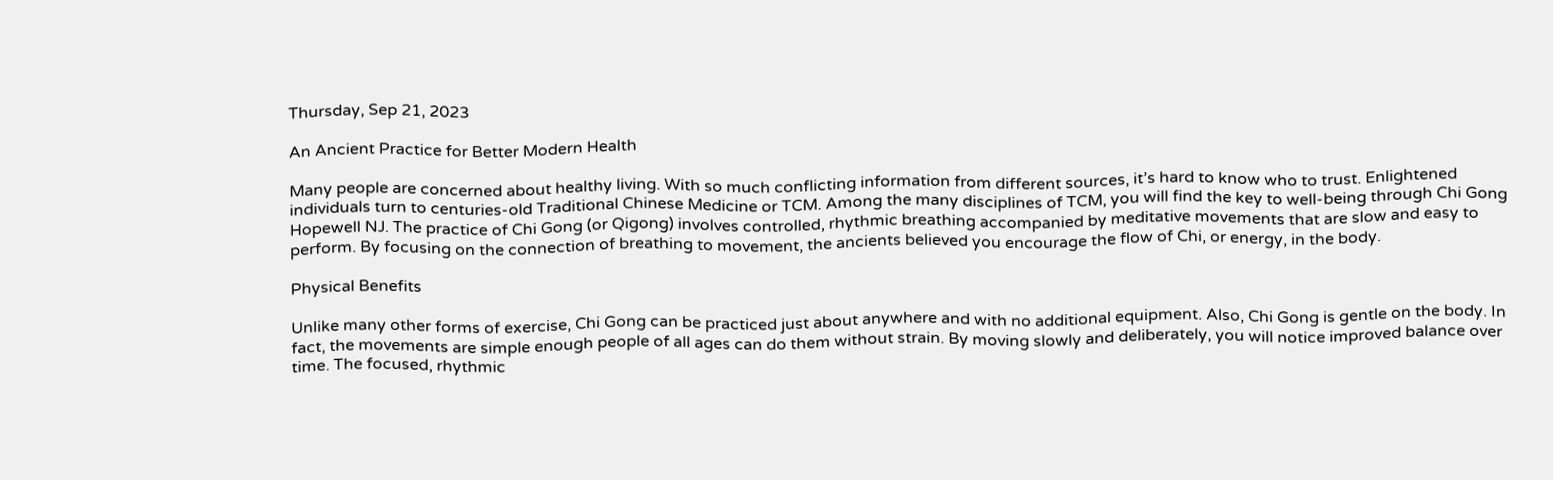Thursday, Sep 21, 2023

An Ancient Practice for Better Modern Health

Many people are concerned about healthy living. With so much conflicting information from different sources, it’s hard to know who to trust. Enlightened individuals turn to centuries-old Traditional Chinese Medicine or TCM. Among the many disciplines of TCM, you will find the key to well-being through Chi Gong Hopewell NJ. The practice of Chi Gong (or Qigong) involves controlled, rhythmic breathing accompanied by meditative movements that are slow and easy to perform. By focusing on the connection of breathing to movement, the ancients believed you encourage the flow of Chi, or energy, in the body.

Physical Benefits

Unlike many other forms of exercise, Chi Gong can be practiced just about anywhere and with no additional equipment. Also, Chi Gong is gentle on the body. In fact, the movements are simple enough people of all ages can do them without strain. By moving slowly and deliberately, you will notice improved balance over time. The focused, rhythmic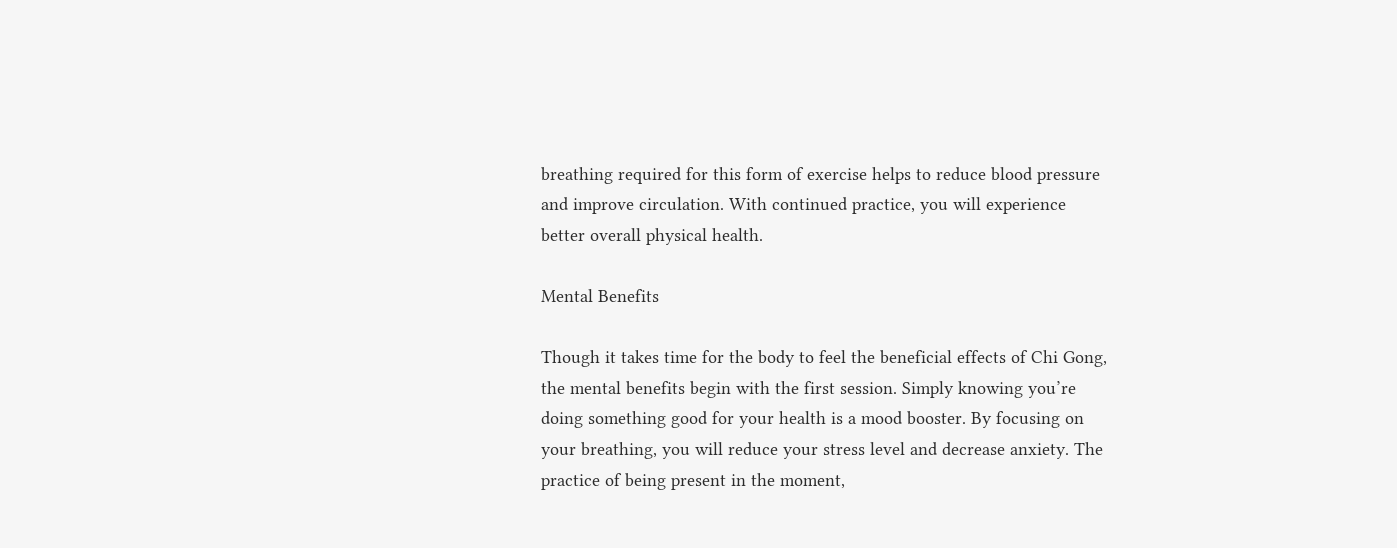breathing required for this form of exercise helps to reduce blood pressure and improve circulation. With continued practice, you will experience better overall physical health.

Mental Benefits

Though it takes time for the body to feel the beneficial effects of Chi Gong, the mental benefits begin with the first session. Simply knowing you’re doing something good for your health is a mood booster. By focusing on your breathing, you will reduce your stress level and decrease anxiety. The practice of being present in the moment,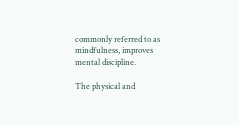commonly referred to as mindfulness, improves mental discipline.

The physical and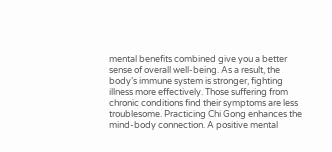mental benefits combined give you a better sense of overall well-being. As a result, the body’s immune system is stronger, fighting illness more effectively. Those suffering from chronic conditions find their symptoms are less troublesome. Practicing Chi Gong enhances the mind-body connection. A positive mental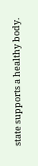state supports a healthy body.